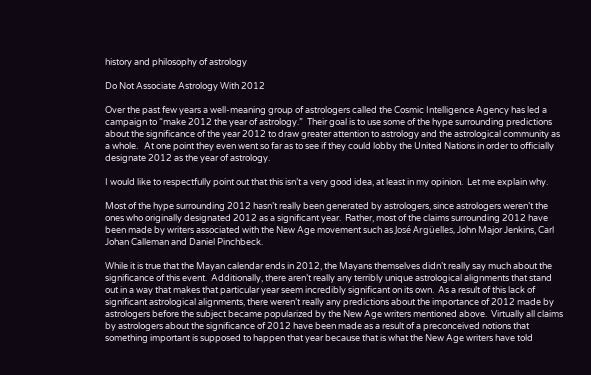history and philosophy of astrology

Do Not Associate Astrology With 2012

Over the past few years a well-meaning group of astrologers called the Cosmic Intelligence Agency has led a campaign to “make 2012 the year of astrology.”  Their goal is to use some of the hype surrounding predictions about the significance of the year 2012 to draw greater attention to astrology and the astrological community as a whole.   At one point they even went so far as to see if they could lobby the United Nations in order to officially designate 2012 as the year of astrology.

I would like to respectfully point out that this isn’t a very good idea, at least in my opinion.  Let me explain why.

Most of the hype surrounding 2012 hasn’t really been generated by astrologers, since astrologers weren’t the ones who originally designated 2012 as a significant year.  Rather, most of the claims surrounding 2012 have been made by writers associated with the New Age movement such as José Argüelles, John Major Jenkins, Carl Johan Calleman and Daniel Pinchbeck.

While it is true that the Mayan calendar ends in 2012, the Mayans themselves didn’t really say much about the significance of this event.  Additionally, there aren’t really any terribly unique astrological alignments that stand out in a way that makes that particular year seem incredibly significant on its own.  As a result of this lack of significant astrological alignments, there weren’t really any predictions about the importance of 2012 made by astrologers before the subject became popularized by the New Age writers mentioned above.  Virtually all claims by astrologers about the significance of 2012 have been made as a result of a preconceived notions that something important is supposed to happen that year because that is what the New Age writers have told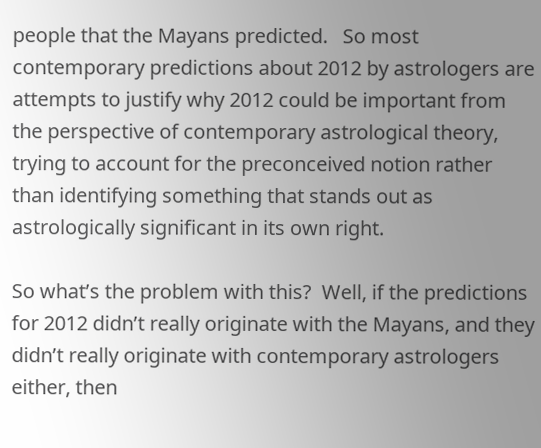people that the Mayans predicted.   So most contemporary predictions about 2012 by astrologers are attempts to justify why 2012 could be important from the perspective of contemporary astrological theory, trying to account for the preconceived notion rather than identifying something that stands out as astrologically significant in its own right.

So what’s the problem with this?  Well, if the predictions for 2012 didn’t really originate with the Mayans, and they didn’t really originate with contemporary astrologers either, then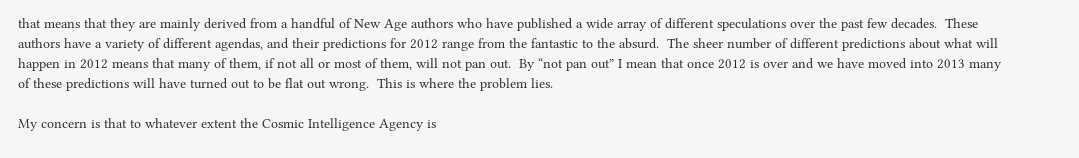that means that they are mainly derived from a handful of New Age authors who have published a wide array of different speculations over the past few decades.  These authors have a variety of different agendas, and their predictions for 2012 range from the fantastic to the absurd.  The sheer number of different predictions about what will happen in 2012 means that many of them, if not all or most of them, will not pan out.  By “not pan out” I mean that once 2012 is over and we have moved into 2013 many of these predictions will have turned out to be flat out wrong.  This is where the problem lies.

My concern is that to whatever extent the Cosmic Intelligence Agency is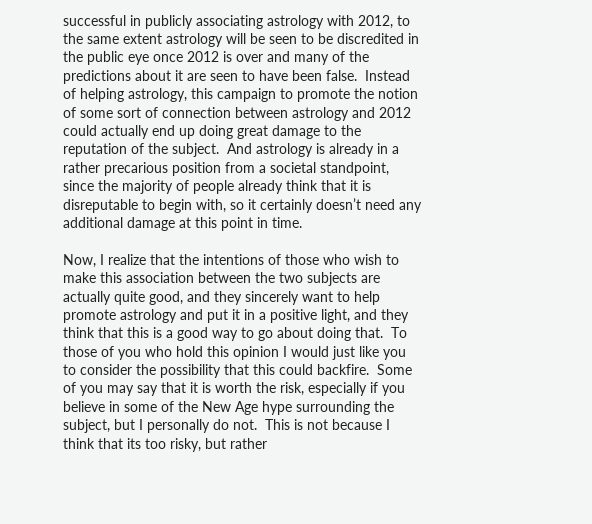successful in publicly associating astrology with 2012, to the same extent astrology will be seen to be discredited in the public eye once 2012 is over and many of the predictions about it are seen to have been false.  Instead of helping astrology, this campaign to promote the notion of some sort of connection between astrology and 2012 could actually end up doing great damage to the reputation of the subject.  And astrology is already in a rather precarious position from a societal standpoint, since the majority of people already think that it is disreputable to begin with, so it certainly doesn’t need any additional damage at this point in time.

Now, I realize that the intentions of those who wish to make this association between the two subjects are actually quite good, and they sincerely want to help promote astrology and put it in a positive light, and they think that this is a good way to go about doing that.  To those of you who hold this opinion I would just like you to consider the possibility that this could backfire.  Some of you may say that it is worth the risk, especially if you believe in some of the New Age hype surrounding the subject, but I personally do not.  This is not because I think that its too risky, but rather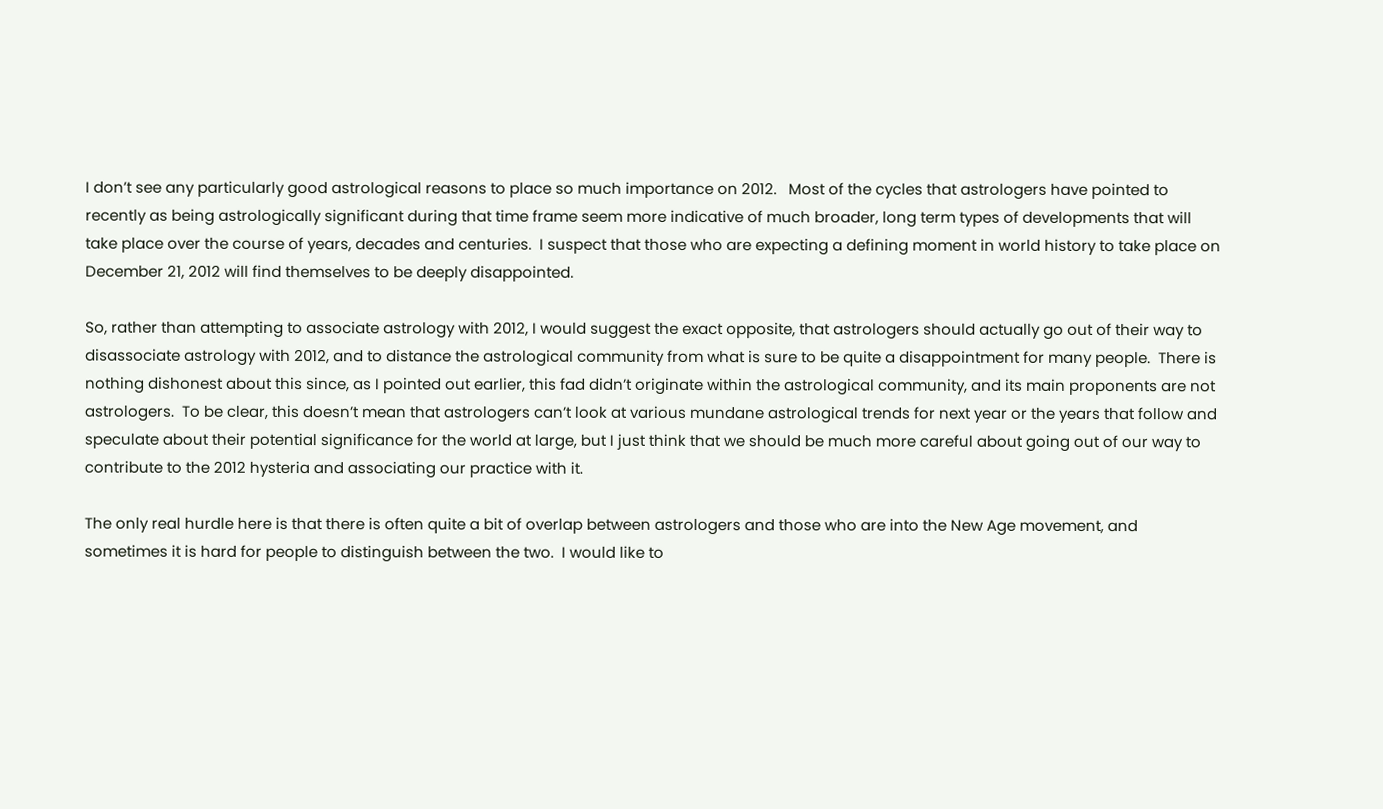I don’t see any particularly good astrological reasons to place so much importance on 2012.   Most of the cycles that astrologers have pointed to recently as being astrologically significant during that time frame seem more indicative of much broader, long term types of developments that will take place over the course of years, decades and centuries.  I suspect that those who are expecting a defining moment in world history to take place on December 21, 2012 will find themselves to be deeply disappointed.

So, rather than attempting to associate astrology with 2012, I would suggest the exact opposite, that astrologers should actually go out of their way to disassociate astrology with 2012, and to distance the astrological community from what is sure to be quite a disappointment for many people.  There is nothing dishonest about this since, as I pointed out earlier, this fad didn’t originate within the astrological community, and its main proponents are not astrologers.  To be clear, this doesn’t mean that astrologers can’t look at various mundane astrological trends for next year or the years that follow and speculate about their potential significance for the world at large, but I just think that we should be much more careful about going out of our way to contribute to the 2012 hysteria and associating our practice with it.

The only real hurdle here is that there is often quite a bit of overlap between astrologers and those who are into the New Age movement, and sometimes it is hard for people to distinguish between the two.  I would like to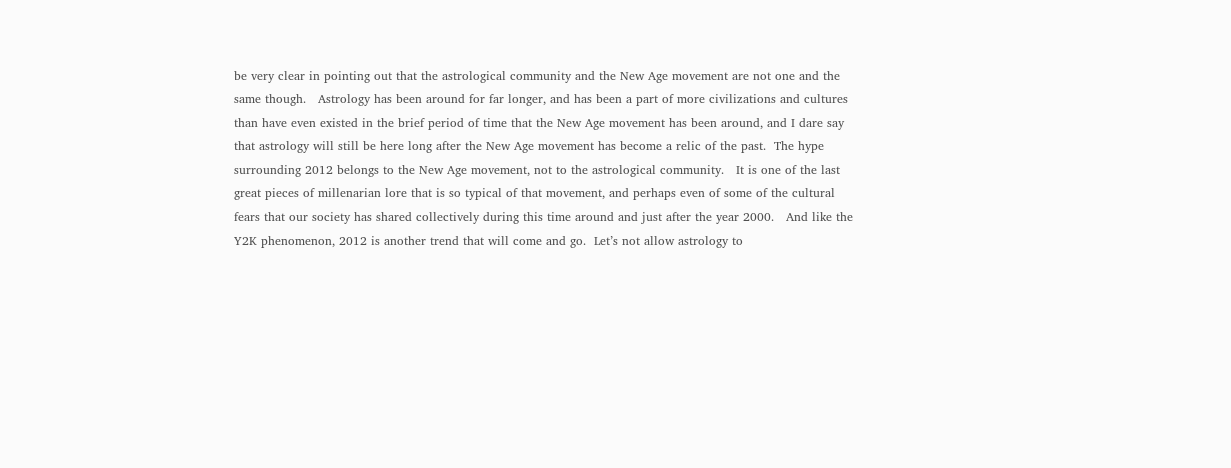be very clear in pointing out that the astrological community and the New Age movement are not one and the same though.   Astrology has been around for far longer, and has been a part of more civilizations and cultures than have even existed in the brief period of time that the New Age movement has been around, and I dare say that astrology will still be here long after the New Age movement has become a relic of the past.  The hype surrounding 2012 belongs to the New Age movement, not to the astrological community.   It is one of the last great pieces of millenarian lore that is so typical of that movement, and perhaps even of some of the cultural fears that our society has shared collectively during this time around and just after the year 2000.   And like the Y2K phenomenon, 2012 is another trend that will come and go.  Let’s not allow astrology to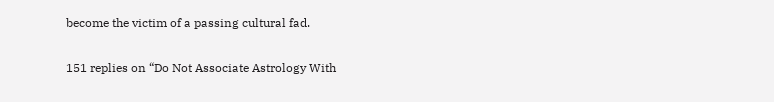become the victim of a passing cultural fad.


151 replies on “Do Not Associate Astrology With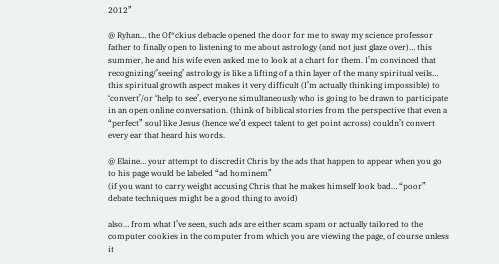2012”

@ Ryhan… the Of*ckius debacle opened the door for me to sway my science professor father to finally open to listening to me about astrology (and not just glaze over)… this summer, he and his wife even asked me to look at a chart for them. I’m convinced that recognizing/’seeing’ astrology is like a lifting of a thin layer of the many spiritual veils… this spiritual growth aspect makes it very difficult (I’m actually thinking impossible) to ‘convert’/or ‘help to see’, everyone simultaneously who is going to be drawn to participate in an open online conversation. (think of biblical stories from the perspective that even a “perfect” soul like Jesus (hence we’d expect talent to get point across) couldn’t convert every ear that heard his words.

@ Elaine… your attempt to discredit Chris by the ads that happen to appear when you go to his page would be labeled “ad hominem”
(if you want to carry weight accusing Chris that he makes himself look bad… “poor” debate techniques might be a good thing to avoid)

also… from what I’ve seen, such ads are either scam spam or actually tailored to the computer cookies in the computer from which you are viewing the page, of course unless it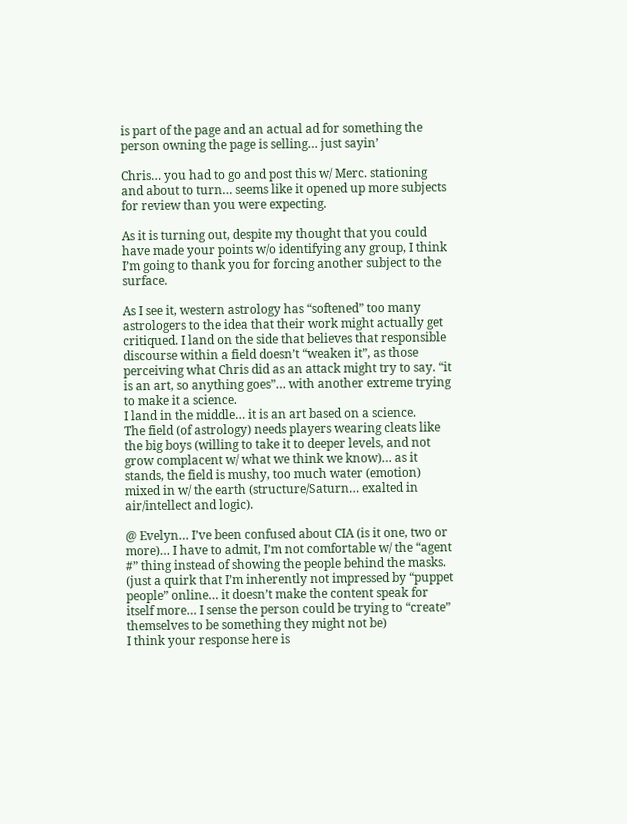is part of the page and an actual ad for something the person owning the page is selling… just sayin’

Chris… you had to go and post this w/ Merc. stationing and about to turn… seems like it opened up more subjects for review than you were expecting.

As it is turning out, despite my thought that you could have made your points w/o identifying any group, I think I’m going to thank you for forcing another subject to the surface.

As I see it, western astrology has “softened” too many astrologers to the idea that their work might actually get critiqued. I land on the side that believes that responsible discourse within a field doesn’t “weaken it”, as those perceiving what Chris did as an attack might try to say. “it is an art, so anything goes”… with another extreme trying to make it a science.
I land in the middle… it is an art based on a science.
The field (of astrology) needs players wearing cleats like the big boys (willing to take it to deeper levels, and not grow complacent w/ what we think we know)… as it stands, the field is mushy, too much water (emotion) mixed in w/ the earth (structure/Saturn… exalted in air/intellect and logic).

@ Evelyn… I’ve been confused about CIA (is it one, two or more)… I have to admit, I’m not comfortable w/ the “agent #” thing instead of showing the people behind the masks. (just a quirk that I’m inherently not impressed by “puppet people” online… it doesn’t make the content speak for itself more… I sense the person could be trying to “create” themselves to be something they might not be)
I think your response here is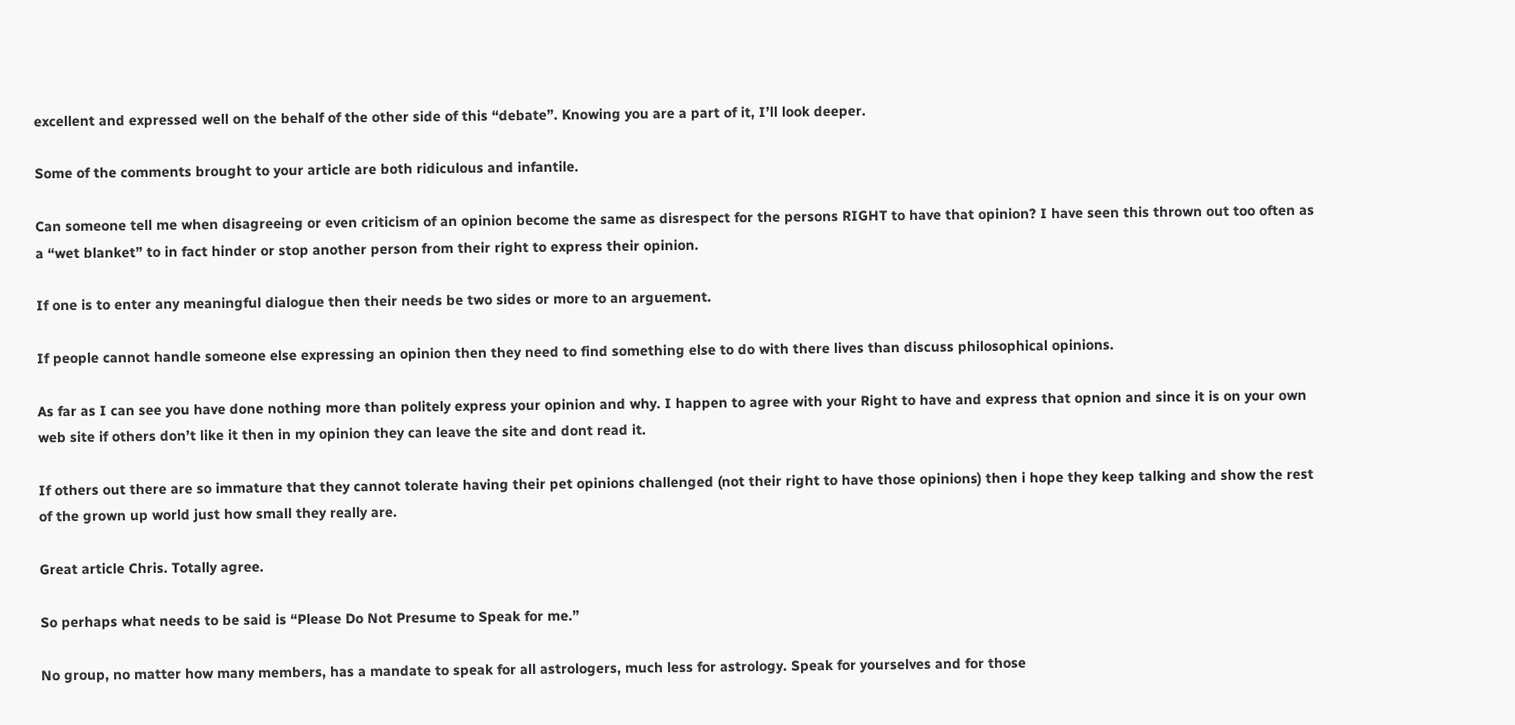excellent and expressed well on the behalf of the other side of this “debate”. Knowing you are a part of it, I’ll look deeper.

Some of the comments brought to your article are both ridiculous and infantile.

Can someone tell me when disagreeing or even criticism of an opinion become the same as disrespect for the persons RIGHT to have that opinion? I have seen this thrown out too often as a “wet blanket” to in fact hinder or stop another person from their right to express their opinion.

If one is to enter any meaningful dialogue then their needs be two sides or more to an arguement.

If people cannot handle someone else expressing an opinion then they need to find something else to do with there lives than discuss philosophical opinions.

As far as I can see you have done nothing more than politely express your opinion and why. I happen to agree with your Right to have and express that opnion and since it is on your own web site if others don’t like it then in my opinion they can leave the site and dont read it.

If others out there are so immature that they cannot tolerate having their pet opinions challenged (not their right to have those opinions) then i hope they keep talking and show the rest of the grown up world just how small they really are.

Great article Chris. Totally agree.

So perhaps what needs to be said is “Please Do Not Presume to Speak for me.”

No group, no matter how many members, has a mandate to speak for all astrologers, much less for astrology. Speak for yourselves and for those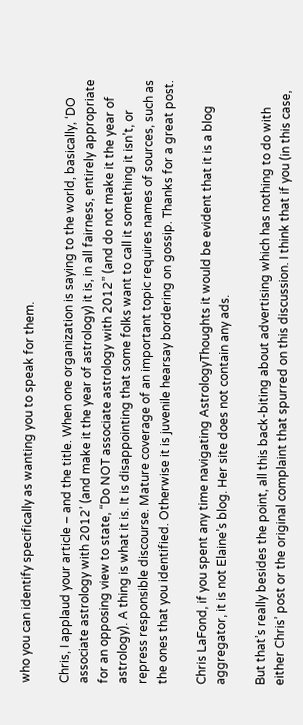who you can identify specifically as wanting you to speak for them.

Chris, I applaud your article – and the title. When one organization is saying to the world, basically, ‘DO associate astrology with 2012’ (and make it the year of astrology) it is, in all fairness, entirely appropriate for an opposing view to state, “Do NOT associate astrology with 2012” (and do not make it the year of astrology). A thing is what it is. It is disappointing that some folks want to call it something it isn’t, or repress responsible discourse. Mature coverage of an important topic requires names of sources, such as the ones that you identified. Otherwise it is juvenile hearsay bordering on gossip. Thanks for a great post.

Chris LaFond, if you spent any time navigating AstrologyThoughts it would be evident that it is a blog aggregator, it is not Elaine’s blog. Her site does not contain any ads.

But that’s really besides the point, all this back-biting about advertising which has nothing to do with either Chris’ post or the original complaint that spurred on this discussion. I think that if you (in this case,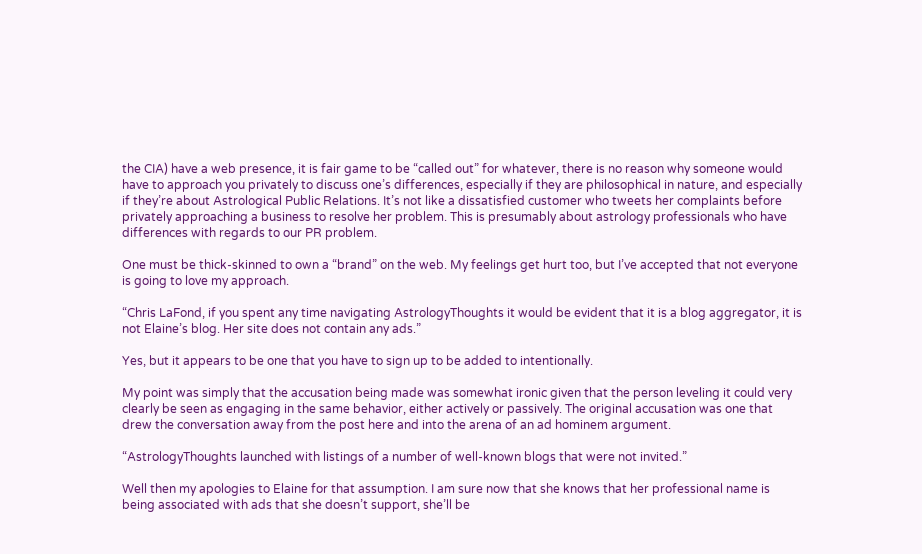the CIA) have a web presence, it is fair game to be “called out” for whatever, there is no reason why someone would have to approach you privately to discuss one’s differences, especially if they are philosophical in nature, and especially if they’re about Astrological Public Relations. It’s not like a dissatisfied customer who tweets her complaints before privately approaching a business to resolve her problem. This is presumably about astrology professionals who have differences with regards to our PR problem.

One must be thick-skinned to own a “brand” on the web. My feelings get hurt too, but I’ve accepted that not everyone is going to love my approach.

“Chris LaFond, if you spent any time navigating AstrologyThoughts it would be evident that it is a blog aggregator, it is not Elaine’s blog. Her site does not contain any ads.”

Yes, but it appears to be one that you have to sign up to be added to intentionally.

My point was simply that the accusation being made was somewhat ironic given that the person leveling it could very clearly be seen as engaging in the same behavior, either actively or passively. The original accusation was one that drew the conversation away from the post here and into the arena of an ad hominem argument.

“AstrologyThoughts launched with listings of a number of well-known blogs that were not invited.”

Well then my apologies to Elaine for that assumption. I am sure now that she knows that her professional name is being associated with ads that she doesn’t support, she’ll be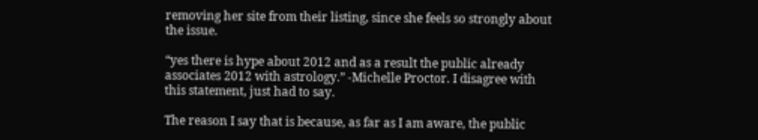removing her site from their listing, since she feels so strongly about the issue.

“yes there is hype about 2012 and as a result the public already associates 2012 with astrology.” -Michelle Proctor. I disagree with this statement, just had to say.

The reason I say that is because, as far as I am aware, the public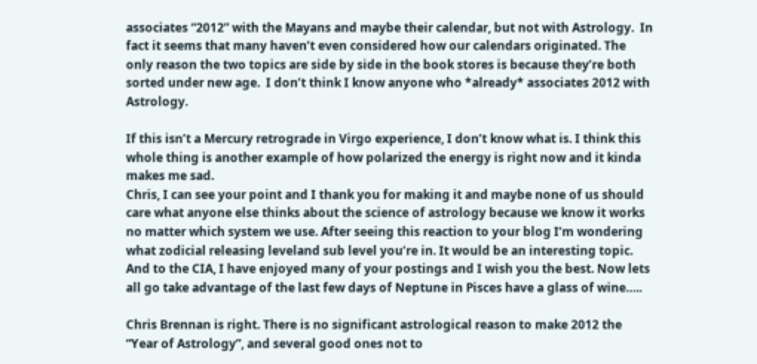associates “2012” with the Mayans and maybe their calendar, but not with Astrology.  In fact it seems that many haven’t even considered how our calendars originated. The only reason the two topics are side by side in the book stores is because they’re both sorted under new age.  I don’t think I know anyone who *already* associates 2012 with Astrology.

If this isn’t a Mercury retrograde in Virgo experience, I don’t know what is. I think this whole thing is another example of how polarized the energy is right now and it kinda makes me sad.
Chris, I can see your point and I thank you for making it and maybe none of us should care what anyone else thinks about the science of astrology because we know it works no matter which system we use. After seeing this reaction to your blog I’m wondering what zodicial releasing leveland sub level you’re in. It would be an interesting topic.
And to the CIA, I have enjoyed many of your postings and I wish you the best. Now lets all go take advantage of the last few days of Neptune in Pisces have a glass of wine…..

Chris Brennan is right. There is no significant astrological reason to make 2012 the “Year of Astrology”, and several good ones not to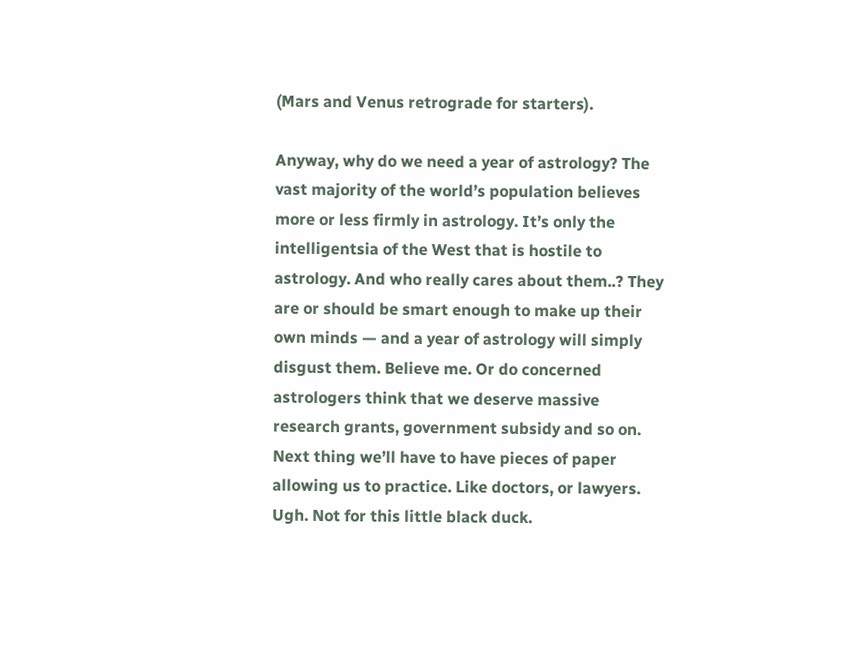(Mars and Venus retrograde for starters).

Anyway, why do we need a year of astrology? The vast majority of the world’s population believes more or less firmly in astrology. It’s only the intelligentsia of the West that is hostile to astrology. And who really cares about them..? They are or should be smart enough to make up their own minds — and a year of astrology will simply disgust them. Believe me. Or do concerned astrologers think that we deserve massive research grants, government subsidy and so on. Next thing we’ll have to have pieces of paper allowing us to practice. Like doctors, or lawyers. Ugh. Not for this little black duck.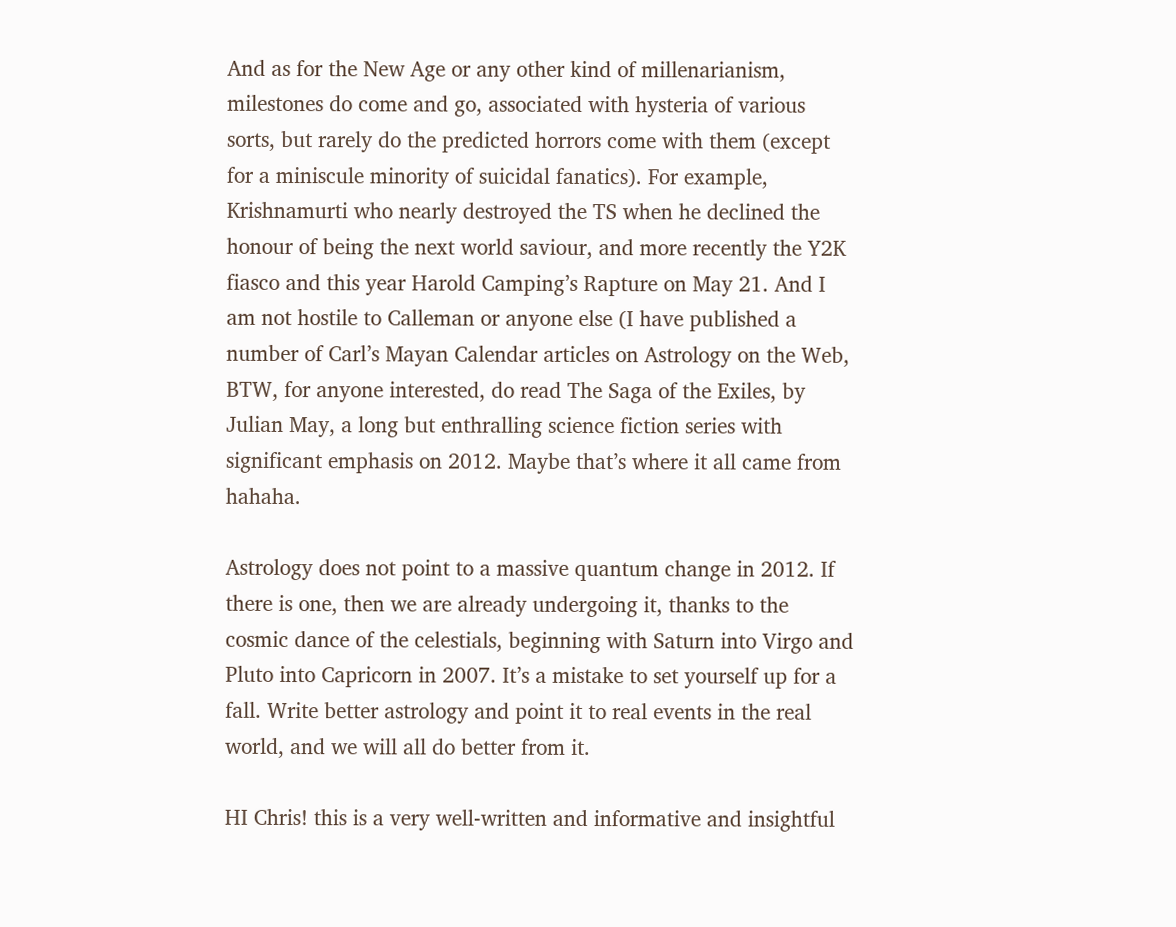And as for the New Age or any other kind of millenarianism, milestones do come and go, associated with hysteria of various sorts, but rarely do the predicted horrors come with them (except for a miniscule minority of suicidal fanatics). For example, Krishnamurti who nearly destroyed the TS when he declined the honour of being the next world saviour, and more recently the Y2K fiasco and this year Harold Camping’s Rapture on May 21. And I am not hostile to Calleman or anyone else (I have published a number of Carl’s Mayan Calendar articles on Astrology on the Web, BTW, for anyone interested, do read The Saga of the Exiles, by Julian May, a long but enthralling science fiction series with significant emphasis on 2012. Maybe that’s where it all came from hahaha.

Astrology does not point to a massive quantum change in 2012. If there is one, then we are already undergoing it, thanks to the cosmic dance of the celestials, beginning with Saturn into Virgo and Pluto into Capricorn in 2007. It’s a mistake to set yourself up for a fall. Write better astrology and point it to real events in the real world, and we will all do better from it.

HI Chris! this is a very well-written and informative and insightful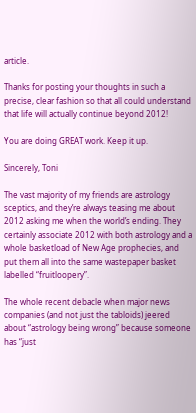article.

Thanks for posting your thoughts in such a precise, clear fashion so that all could understand that life will actually continue beyond 2012!

You are doing GREAT work. Keep it up.

Sincerely, Toni

The vast majority of my friends are astrology sceptics, and they’re always teasing me about 2012 asking me when the world’s ending. They certainly associate 2012 with both astrology and a whole basketload of New Age prophecies, and put them all into the same wastepaper basket labelled “fruitloopery”.

The whole recent debacle when major news companies (and not just the tabloids) jeered about “astrology being wrong” because someone has “just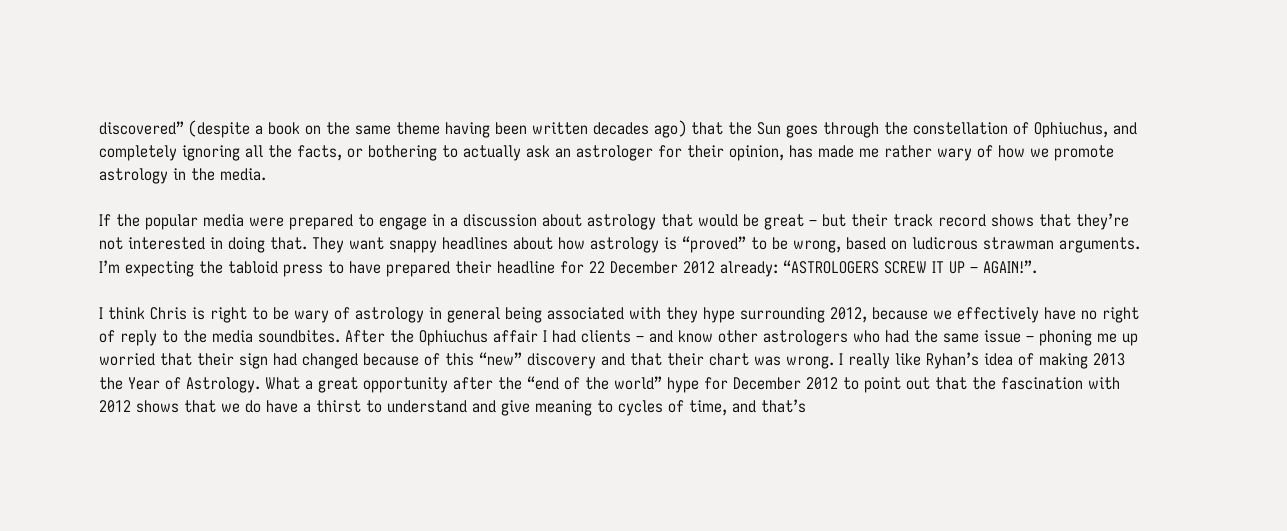discovered” (despite a book on the same theme having been written decades ago) that the Sun goes through the constellation of Ophiuchus, and completely ignoring all the facts, or bothering to actually ask an astrologer for their opinion, has made me rather wary of how we promote astrology in the media.

If the popular media were prepared to engage in a discussion about astrology that would be great – but their track record shows that they’re not interested in doing that. They want snappy headlines about how astrology is “proved” to be wrong, based on ludicrous strawman arguments. I’m expecting the tabloid press to have prepared their headline for 22 December 2012 already: “ASTROLOGERS SCREW IT UP – AGAIN!”.

I think Chris is right to be wary of astrology in general being associated with they hype surrounding 2012, because we effectively have no right of reply to the media soundbites. After the Ophiuchus affair I had clients – and know other astrologers who had the same issue – phoning me up worried that their sign had changed because of this “new” discovery and that their chart was wrong. I really like Ryhan’s idea of making 2013 the Year of Astrology. What a great opportunity after the “end of the world” hype for December 2012 to point out that the fascination with 2012 shows that we do have a thirst to understand and give meaning to cycles of time, and that’s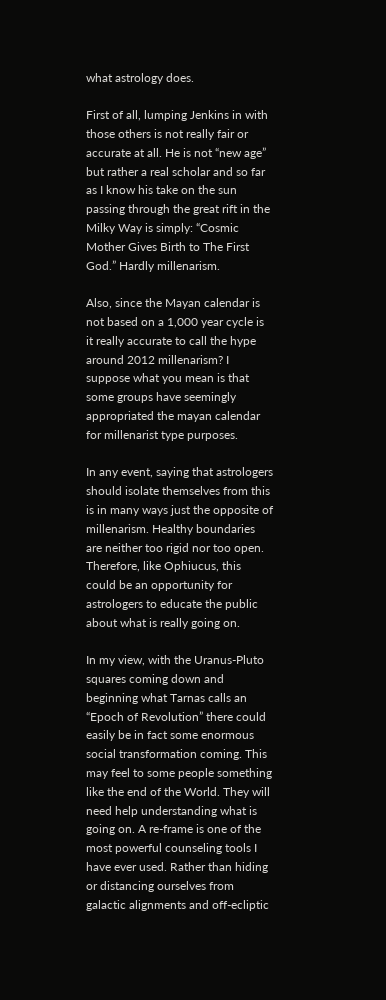what astrology does.

First of all, lumping Jenkins in with those others is not really fair or accurate at all. He is not “new age” but rather a real scholar and so far as I know his take on the sun passing through the great rift in the Milky Way is simply: “Cosmic Mother Gives Birth to The First God.” Hardly millenarism.

Also, since the Mayan calendar is not based on a 1,000 year cycle is it really accurate to call the hype around 2012 millenarism? I suppose what you mean is that some groups have seemingly appropriated the mayan calendar for millenarist type purposes.

In any event, saying that astrologers should isolate themselves from this is in many ways just the opposite of millenarism. Healthy boundaries are neither too rigid nor too open. Therefore, like Ophiucus, this could be an opportunity for astrologers to educate the public about what is really going on.

In my view, with the Uranus-Pluto squares coming down and beginning what Tarnas calls an “Epoch of Revolution” there could easily be in fact some enormous social transformation coming. This may feel to some people something like the end of the World. They will need help understanding what is going on. A re-frame is one of the most powerful counseling tools I have ever used. Rather than hiding or distancing ourselves from galactic alignments and off-ecliptic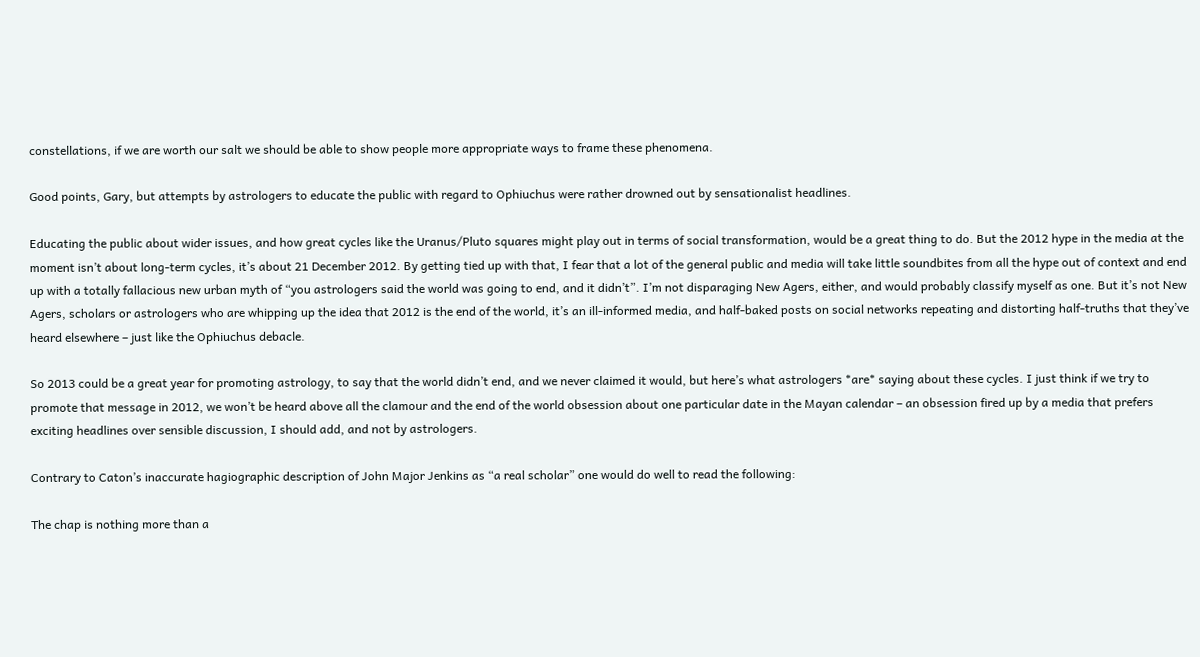constellations, if we are worth our salt we should be able to show people more appropriate ways to frame these phenomena.

Good points, Gary, but attempts by astrologers to educate the public with regard to Ophiuchus were rather drowned out by sensationalist headlines.

Educating the public about wider issues, and how great cycles like the Uranus/Pluto squares might play out in terms of social transformation, would be a great thing to do. But the 2012 hype in the media at the moment isn’t about long-term cycles, it’s about 21 December 2012. By getting tied up with that, I fear that a lot of the general public and media will take little soundbites from all the hype out of context and end up with a totally fallacious new urban myth of “you astrologers said the world was going to end, and it didn’t”. I’m not disparaging New Agers, either, and would probably classify myself as one. But it’s not New Agers, scholars or astrologers who are whipping up the idea that 2012 is the end of the world, it’s an ill-informed media, and half-baked posts on social networks repeating and distorting half-truths that they’ve heard elsewhere – just like the Ophiuchus debacle.

So 2013 could be a great year for promoting astrology, to say that the world didn’t end, and we never claimed it would, but here’s what astrologers *are* saying about these cycles. I just think if we try to promote that message in 2012, we won’t be heard above all the clamour and the end of the world obsession about one particular date in the Mayan calendar – an obsession fired up by a media that prefers exciting headlines over sensible discussion, I should add, and not by astrologers.

Contrary to Caton’s inaccurate hagiographic description of John Major Jenkins as “a real scholar” one would do well to read the following:

The chap is nothing more than a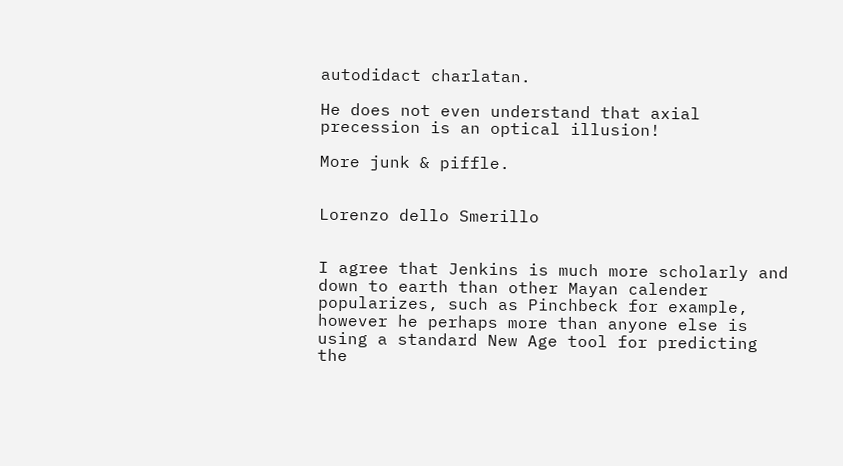autodidact charlatan.

He does not even understand that axial precession is an optical illusion!

More junk & piffle.


Lorenzo dello Smerillo


I agree that Jenkins is much more scholarly and down to earth than other Mayan calender popularizes, such as Pinchbeck for example, however he perhaps more than anyone else is using a standard New Age tool for predicting the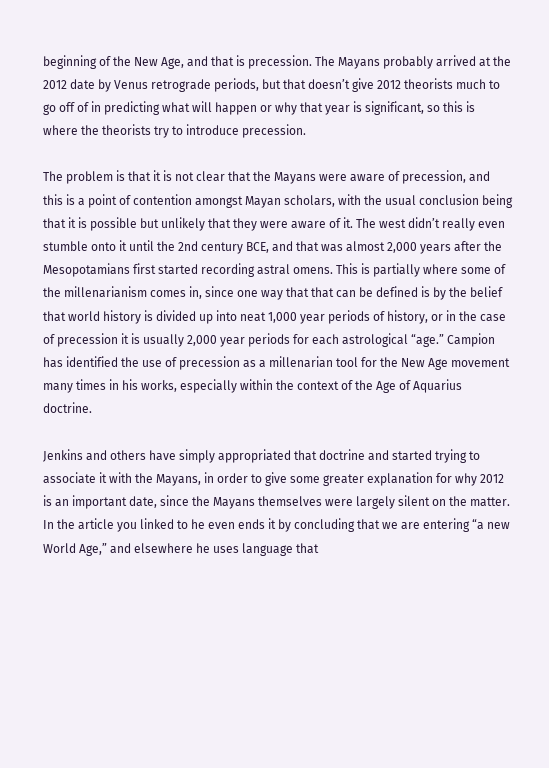beginning of the New Age, and that is precession. The Mayans probably arrived at the 2012 date by Venus retrograde periods, but that doesn’t give 2012 theorists much to go off of in predicting what will happen or why that year is significant, so this is where the theorists try to introduce precession.

The problem is that it is not clear that the Mayans were aware of precession, and this is a point of contention amongst Mayan scholars, with the usual conclusion being that it is possible but unlikely that they were aware of it. The west didn’t really even stumble onto it until the 2nd century BCE, and that was almost 2,000 years after the Mesopotamians first started recording astral omens. This is partially where some of the millenarianism comes in, since one way that that can be defined is by the belief that world history is divided up into neat 1,000 year periods of history, or in the case of precession it is usually 2,000 year periods for each astrological “age.” Campion has identified the use of precession as a millenarian tool for the New Age movement many times in his works, especially within the context of the Age of Aquarius doctrine.

Jenkins and others have simply appropriated that doctrine and started trying to associate it with the Mayans, in order to give some greater explanation for why 2012 is an important date, since the Mayans themselves were largely silent on the matter. In the article you linked to he even ends it by concluding that we are entering “a new World Age,” and elsewhere he uses language that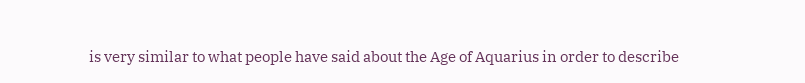is very similar to what people have said about the Age of Aquarius in order to describe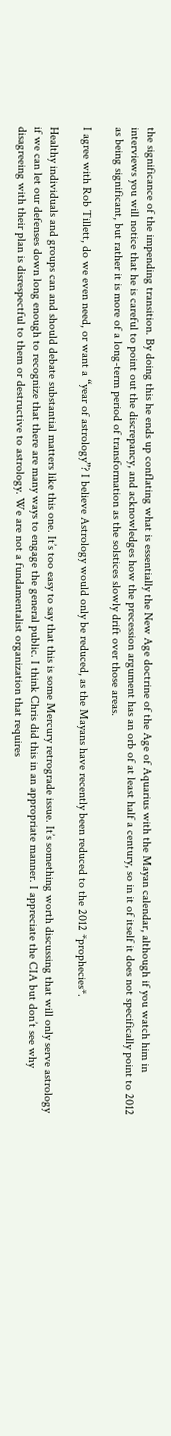the significance of the impending transition. By doing this he ends up conflating what is essentially the New Age doctrine of the Age of Aquarius with the Mayan calendar, although if you watch him in interviews you will notice that he is careful to point out the discrepancy, and acknowledges how the precession argument has an orb of at least half a century, so in it of itself it does not specifically point to 2012 as being significant, but rather it is more of a long-term period of transformation as the solstices slowly drift over those areas.

I agree with Rob Tillett, do we even need, or want a “year of astrology”? I believe Astrology would only be reduced, as the Mayans have recently been reduced to the 2012 *prophecies*.

Healthy individuals and groups can and should debate substantial matters like this one. It’s too easy to say that this is some Mercury retrograde issue. It’s something worth discussing that will only serve astrology if we can let our defenses down long enough to recognize that there are many ways to engage the general public. I think Chris did this in an appropriate manner. I appreciate the CIA but don’t see why disagreeing with their plan is disrespectful to them or destructive to astrology. We are not a fundamentalist organization that requires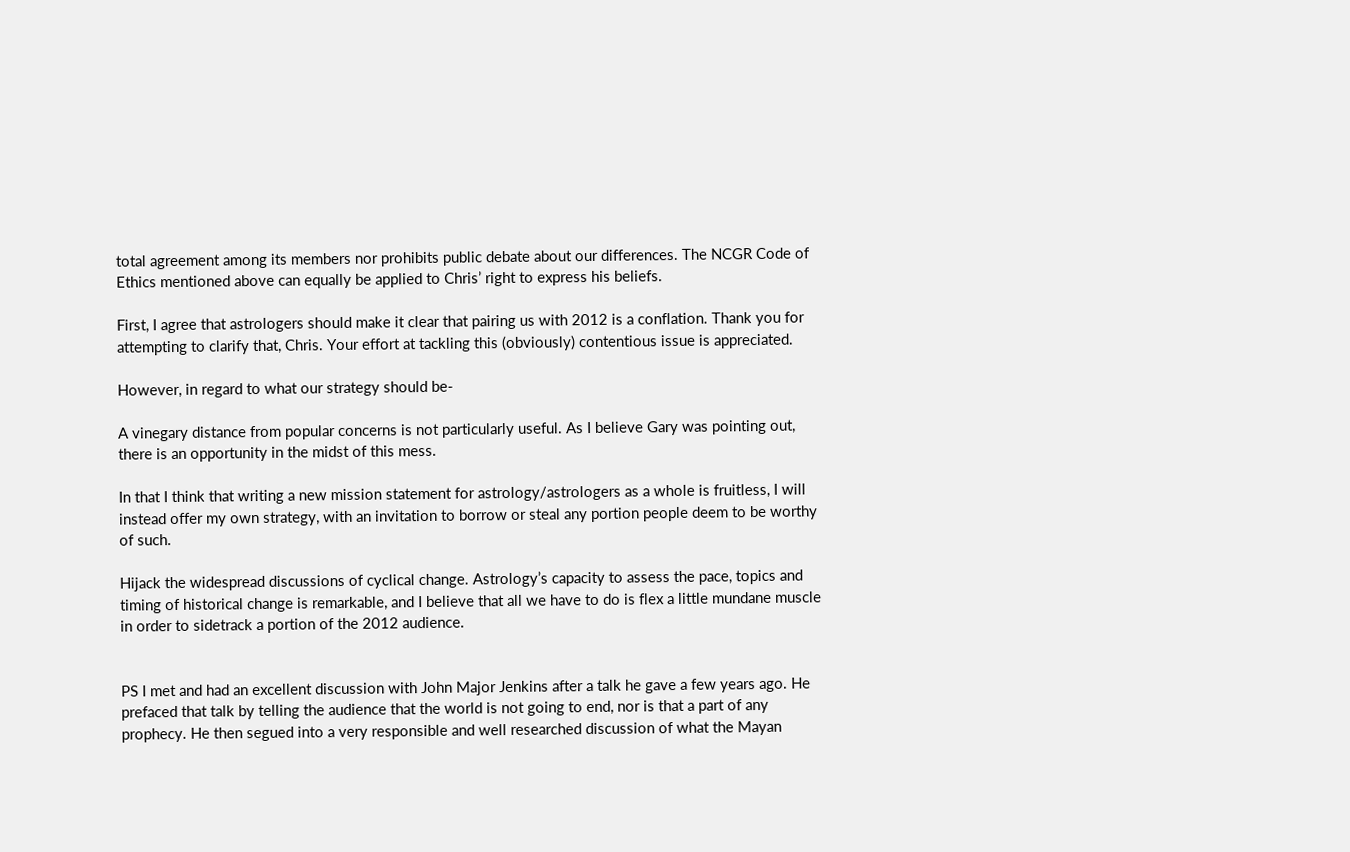total agreement among its members nor prohibits public debate about our differences. The NCGR Code of Ethics mentioned above can equally be applied to Chris’ right to express his beliefs.

First, I agree that astrologers should make it clear that pairing us with 2012 is a conflation. Thank you for attempting to clarify that, Chris. Your effort at tackling this (obviously) contentious issue is appreciated.

However, in regard to what our strategy should be-

A vinegary distance from popular concerns is not particularly useful. As I believe Gary was pointing out, there is an opportunity in the midst of this mess.

In that I think that writing a new mission statement for astrology/astrologers as a whole is fruitless, I will instead offer my own strategy, with an invitation to borrow or steal any portion people deem to be worthy of such.

Hijack the widespread discussions of cyclical change. Astrology’s capacity to assess the pace, topics and timing of historical change is remarkable, and I believe that all we have to do is flex a little mundane muscle in order to sidetrack a portion of the 2012 audience.


PS I met and had an excellent discussion with John Major Jenkins after a talk he gave a few years ago. He prefaced that talk by telling the audience that the world is not going to end, nor is that a part of any prophecy. He then segued into a very responsible and well researched discussion of what the Mayan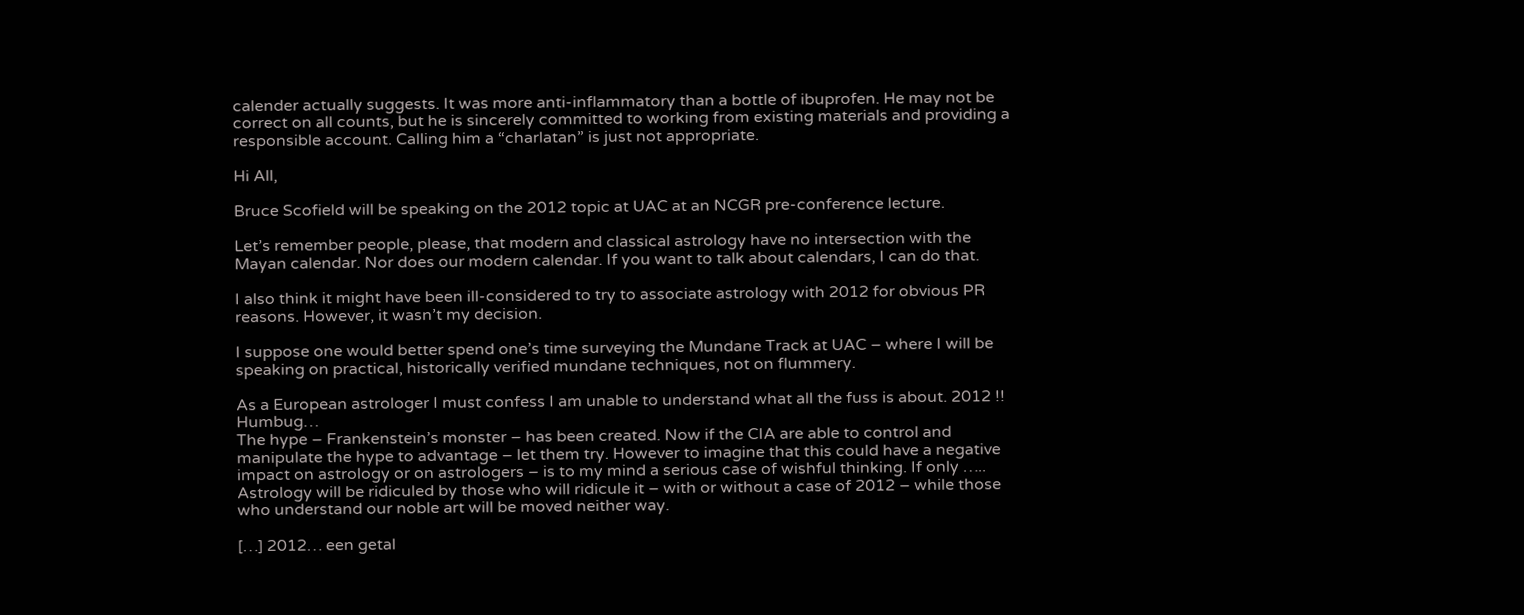calender actually suggests. It was more anti-inflammatory than a bottle of ibuprofen. He may not be correct on all counts, but he is sincerely committed to working from existing materials and providing a responsible account. Calling him a “charlatan” is just not appropriate.

Hi All,

Bruce Scofield will be speaking on the 2012 topic at UAC at an NCGR pre-conference lecture.

Let’s remember people, please, that modern and classical astrology have no intersection with the Mayan calendar. Nor does our modern calendar. If you want to talk about calendars, I can do that.

I also think it might have been ill-considered to try to associate astrology with 2012 for obvious PR reasons. However, it wasn’t my decision.

I suppose one would better spend one’s time surveying the Mundane Track at UAC – where I will be speaking on practical, historically verified mundane techniques, not on flummery.

As a European astrologer I must confess I am unable to understand what all the fuss is about. 2012 !! Humbug…
The hype – Frankenstein’s monster – has been created. Now if the CIA are able to control and manipulate the hype to advantage – let them try. However to imagine that this could have a negative impact on astrology or on astrologers – is to my mind a serious case of wishful thinking. If only ….. Astrology will be ridiculed by those who will ridicule it – with or without a case of 2012 – while those who understand our noble art will be moved neither way.

[…] 2012… een getal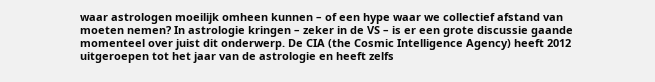waar astrologen moeilijk omheen kunnen – of een hype waar we collectief afstand van moeten nemen? In astrologie kringen – zeker in de VS – is er een grote discussie gaande momenteel over juist dit onderwerp. De CIA (the Cosmic Intelligence Agency) heeft 2012 uitgeroepen tot het jaar van de astrologie en heeft zelfs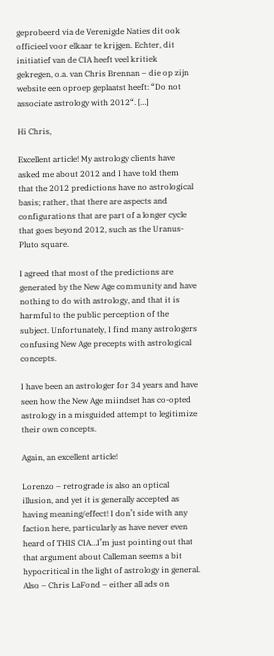geprobeerd via de Verenigde Naties dit ook officieel voor elkaar te krijgen. Echter, dit initiatief van de CIA heeft veel kritiek gekregen, o.a. van Chris Brennan – die op zijn website een oproep geplaatst heeft: “Do not associate astrology with 2012“. […]

Hi Chris,

Excellent article! My astrology clients have asked me about 2012 and I have told them that the 2012 predictions have no astrological basis; rather, that there are aspects and configurations that are part of a longer cycle that goes beyond 2012, such as the Uranus-Pluto square.

I agreed that most of the predictions are generated by the New Age community and have nothing to do with astrology, and that it is harmful to the public perception of the subject. Unfortunately, I find many astrologers confusing New Age precepts with astrological concepts.

I have been an astrologer for 34 years and have seen how the New Age miindset has co-opted astrology in a misguided attempt to legitimize their own concepts.

Again, an excellent article!

Lorenzo – retrograde is also an optical illusion, and yet it is generally accepted as having meaning/effect! I don’t side with any faction here, particularly as have never even heard of THIS CIA…I’m just pointing out that that argument about Calleman seems a bit hypocritical in the light of astrology in general. Also – Chris LaFond – either all ads on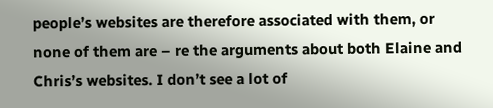people’s websites are therefore associated with them, or none of them are – re the arguments about both Elaine and Chris’s websites. I don’t see a lot of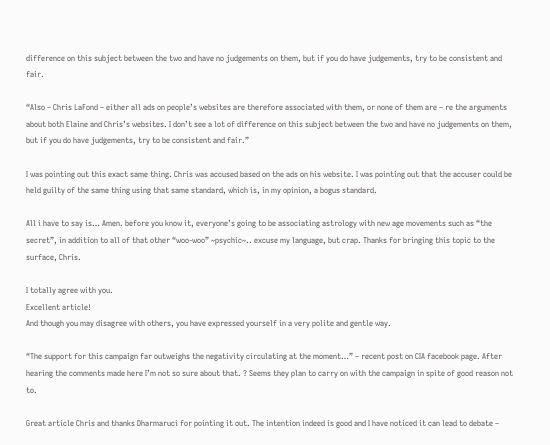difference on this subject between the two and have no judgements on them, but if you do have judgements, try to be consistent and fair.

“Also – Chris LaFond – either all ads on people’s websites are therefore associated with them, or none of them are – re the arguments about both Elaine and Chris’s websites. I don’t see a lot of difference on this subject between the two and have no judgements on them, but if you do have judgements, try to be consistent and fair.”

I was pointing out this exact same thing. Chris was accused based on the ads on his website. I was pointing out that the accuser could be held guilty of the same thing using that same standard, which is, in my opinion, a bogus standard.

All i have to say is… Amen. before you know it, everyone’s going to be associating astrology with new age movements such as “the secret”, in addition to all of that other “woo-woo” ~psychic~.. excuse my language, but crap. Thanks for bringing this topic to the surface, Chris.

I totally agree with you.
Excellent article!
And though you may disagree with others, you have expressed yourself in a very polite and gentle way.

“The support for this campaign far outweighs the negativity circulating at the moment…” – recent post on CIA facebook page. After hearing the comments made here I’m not so sure about that. ? Seems they plan to carry on with the campaign in spite of good reason not to.

Great article Chris and thanks Dharmaruci for pointing it out. The intention indeed is good and I have noticed it can lead to debate –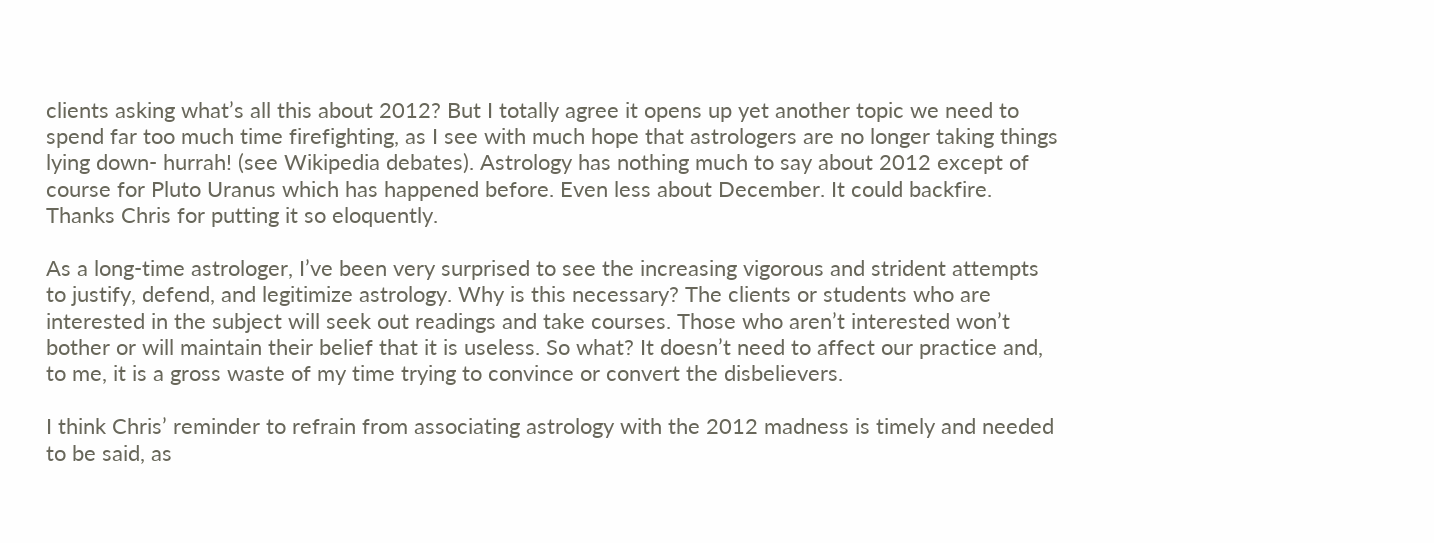clients asking what’s all this about 2012? But I totally agree it opens up yet another topic we need to spend far too much time firefighting, as I see with much hope that astrologers are no longer taking things lying down- hurrah! (see Wikipedia debates). Astrology has nothing much to say about 2012 except of course for Pluto Uranus which has happened before. Even less about December. It could backfire. Thanks Chris for putting it so eloquently.

As a long-time astrologer, I’ve been very surprised to see the increasing vigorous and strident attempts to justify, defend, and legitimize astrology. Why is this necessary? The clients or students who are interested in the subject will seek out readings and take courses. Those who aren’t interested won’t bother or will maintain their belief that it is useless. So what? It doesn’t need to affect our practice and, to me, it is a gross waste of my time trying to convince or convert the disbelievers.

I think Chris’ reminder to refrain from associating astrology with the 2012 madness is timely and needed to be said, as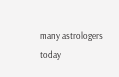many astrologers today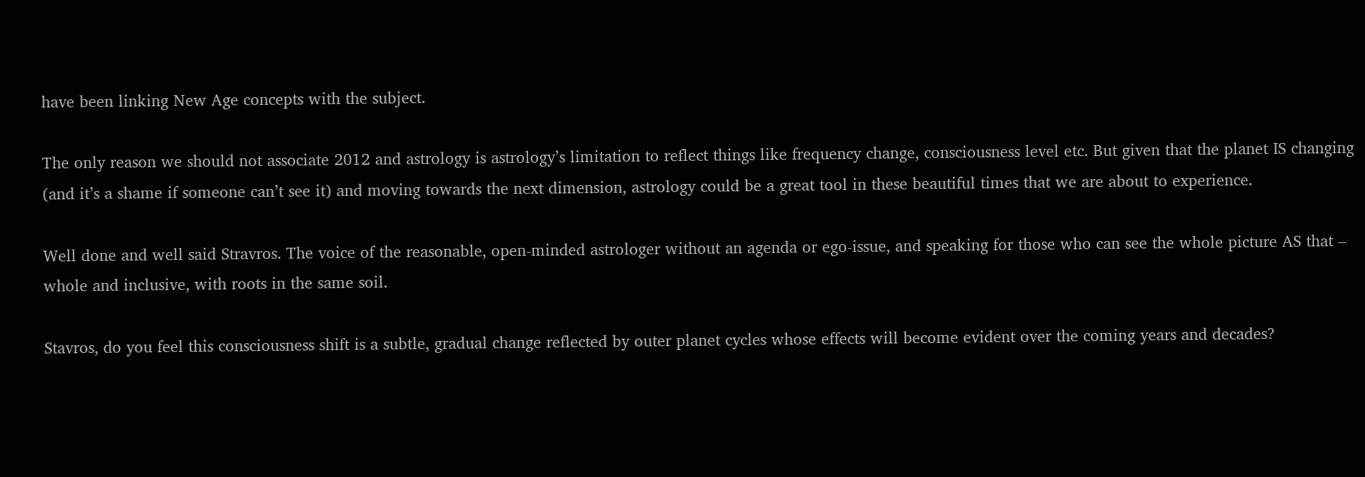have been linking New Age concepts with the subject.

The only reason we should not associate 2012 and astrology is astrology’s limitation to reflect things like frequency change, consciousness level etc. But given that the planet IS changing (and it’s a shame if someone can’t see it) and moving towards the next dimension, astrology could be a great tool in these beautiful times that we are about to experience.

Well done and well said Stravros. The voice of the reasonable, open-minded astrologer without an agenda or ego-issue, and speaking for those who can see the whole picture AS that – whole and inclusive, with roots in the same soil.

Stavros, do you feel this consciousness shift is a subtle, gradual change reflected by outer planet cycles whose effects will become evident over the coming years and decades?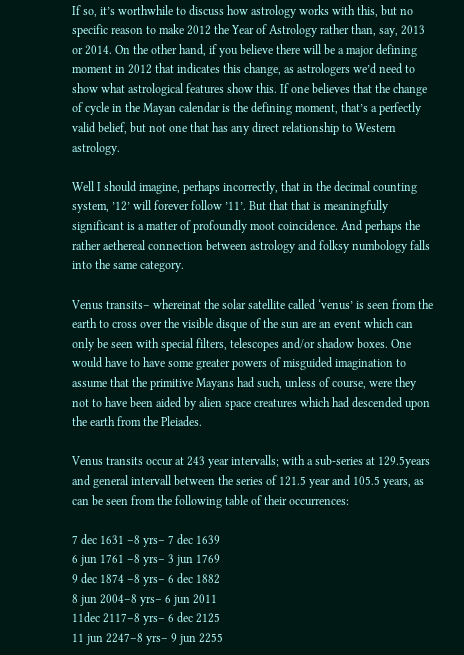If so, it’s worthwhile to discuss how astrology works with this, but no specific reason to make 2012 the Year of Astrology rather than, say, 2013 or 2014. On the other hand, if you believe there will be a major defining moment in 2012 that indicates this change, as astrologers we’d need to show what astrological features show this. If one believes that the change of cycle in the Mayan calendar is the defining moment, that’s a perfectly valid belief, but not one that has any direct relationship to Western astrology.

Well I should imagine, perhaps incorrectly, that in the decimal counting system, ’12’ will forever follow ’11’. But that that is meaningfully significant is a matter of profoundly moot coincidence. And perhaps the rather aethereal connection between astrology and folksy numbology falls into the same category.

Venus transits– whereinat the solar satellite called ‘venus’ is seen from the earth to cross over the visible disque of the sun are an event which can only be seen with special filters, telescopes and/or shadow boxes. One would have to have some greater powers of misguided imagination to assume that the primitive Mayans had such, unless of course, were they not to have been aided by alien space creatures which had descended upon the earth from the Pleiades.

Venus transits occur at 243 year intervalls; with a sub-series at 129.5years and general intervall between the series of 121.5 year and 105.5 years, as can be seen from the following table of their occurrences:

7 dec 1631 –8 yrs– 7 dec 1639
6 jun 1761 –8 yrs– 3 jun 1769
9 dec 1874 –8 yrs– 6 dec 1882
8 jun 2004–8 yrs– 6 jun 2011
11dec 2117–8 yrs– 6 dec 2125
11 jun 2247–8 yrs– 9 jun 2255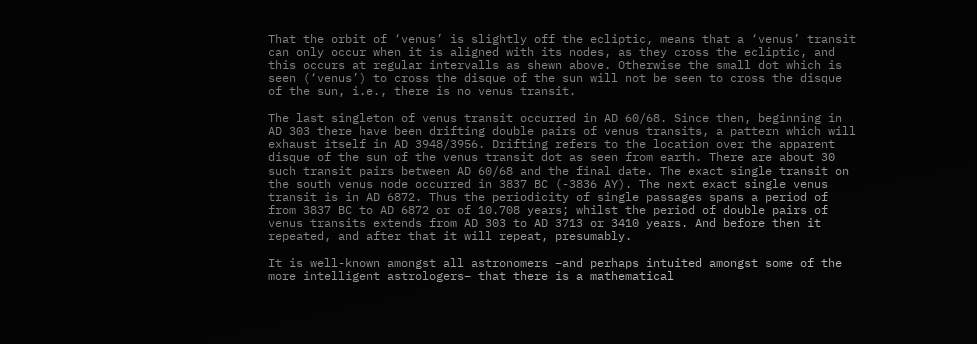That the orbit of ‘venus’ is slightly off the ecliptic, means that a ‘venus’ transit can only occur when it is aligned with its nodes, as they cross the ecliptic, and this occurs at regular intervalls as shewn above. Otherwise the small dot which is seen (‘venus’) to cross the disque of the sun will not be seen to cross the disque of the sun, i.e., there is no venus transit.

The last singleton of venus transit occurred in AD 60/68. Since then, beginning in AD 303 there have been drifting double pairs of venus transits, a pattern which will exhaust itself in AD 3948/3956. Drifting refers to the location over the apparent disque of the sun of the venus transit dot as seen from earth. There are about 30 such transit pairs between AD 60/68 and the final date. The exact single transit on the south venus node occurred in 3837 BC (-3836 AY). The next exact single venus transit is in AD 6872. Thus the periodicity of single passages spans a period of from 3837 BC to AD 6872 or of 10.708 years; whilst the period of double pairs of venus transits extends from AD 303 to AD 3713 or 3410 years. And before then it repeated, and after that it will repeat, presumably.

It is well-known amongst all astronomers –and perhaps intuited amongst some of the more intelligent astrologers– that there is a mathematical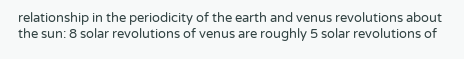relationship in the periodicity of the earth and venus revolutions about the sun: 8 solar revolutions of venus are roughly 5 solar revolutions of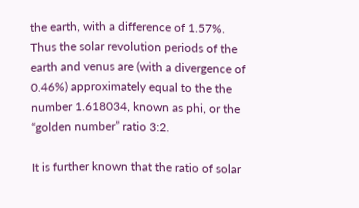the earth, with a difference of 1.57%. Thus the solar revolution periods of the earth and venus are (with a divergence of 0.46%) approximately equal to the the number 1.618034, known as phi, or the “golden number” ratio 3:2.

It is further known that the ratio of solar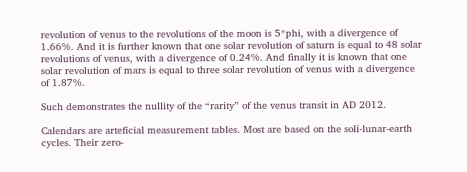revolution of venus to the revolutions of the moon is 5*phi, with a divergence of 1.66%. And it is further known that one solar revolution of saturn is equal to 48 solar revolutions of venus, with a divergence of 0.24%. And finally it is known that one solar revolution of mars is equal to three solar revolution of venus with a divergence of 1.87%.

Such demonstrates the nullity of the “rarity” of the venus transit in AD 2012.

Calendars are arteficial measurement tables. Most are based on the soli-lunar-earth cycles. Their zero-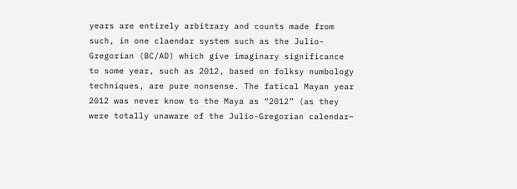years are entirely arbitrary and counts made from such, in one claendar system such as the Julio-Gregorian (BC/AD) which give imaginary significance to some year, such as 2012, based on folksy numbology techniques, are pure nonsense. The fatical Mayan year 2012 was never know to the Maya as “2012” (as they were totally unaware of the Julio-Gregorian calendar–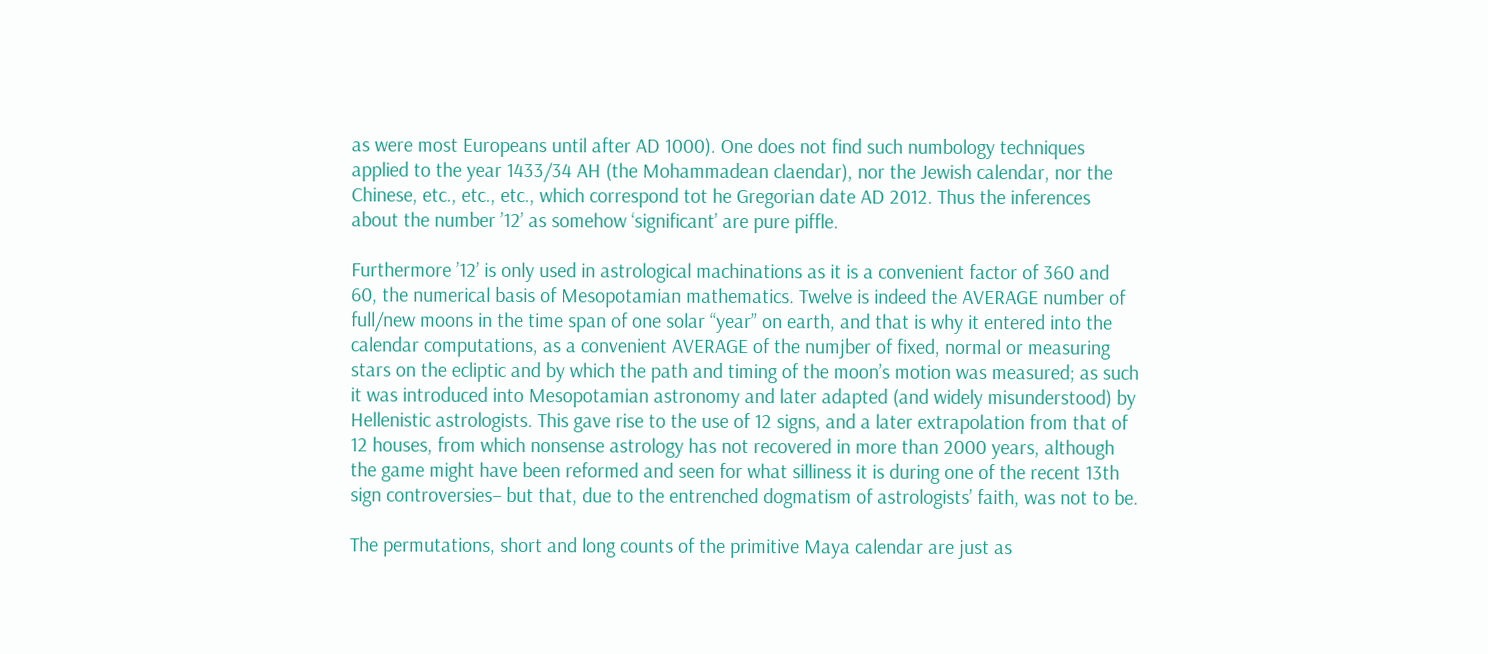as were most Europeans until after AD 1000). One does not find such numbology techniques applied to the year 1433/34 AH (the Mohammadean claendar), nor the Jewish calendar, nor the Chinese, etc., etc., etc., which correspond tot he Gregorian date AD 2012. Thus the inferences about the number ’12’ as somehow ‘significant’ are pure piffle.

Furthermore ’12’ is only used in astrological machinations as it is a convenient factor of 360 and 60, the numerical basis of Mesopotamian mathematics. Twelve is indeed the AVERAGE number of full/new moons in the time span of one solar “year” on earth, and that is why it entered into the calendar computations, as a convenient AVERAGE of the numjber of fixed, normal or measuring stars on the ecliptic and by which the path and timing of the moon’s motion was measured; as such it was introduced into Mesopotamian astronomy and later adapted (and widely misunderstood) by Hellenistic astrologists. This gave rise to the use of 12 signs, and a later extrapolation from that of 12 houses, from which nonsense astrology has not recovered in more than 2000 years, although the game might have been reformed and seen for what silliness it is during one of the recent 13th sign controversies– but that, due to the entrenched dogmatism of astrologists’ faith, was not to be.

The permutations, short and long counts of the primitive Maya calendar are just as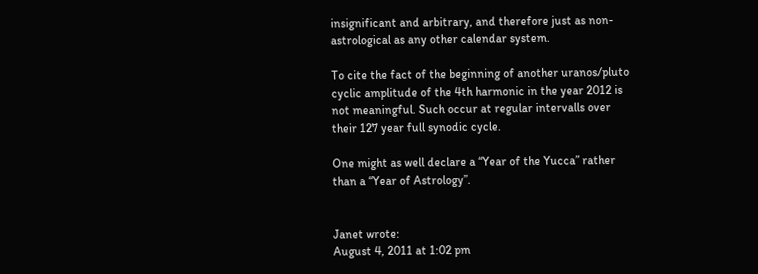insignificant and arbitrary, and therefore just as non-astrological as any other calendar system.

To cite the fact of the beginning of another uranos/pluto cyclic amplitude of the 4th harmonic in the year 2012 is not meaningful. Such occur at regular intervalls over their 127 year full synodic cycle.

One might as well declare a “Year of the Yucca” rather than a “Year of Astrology”.


Janet wrote:
August 4, 2011 at 1:02 pm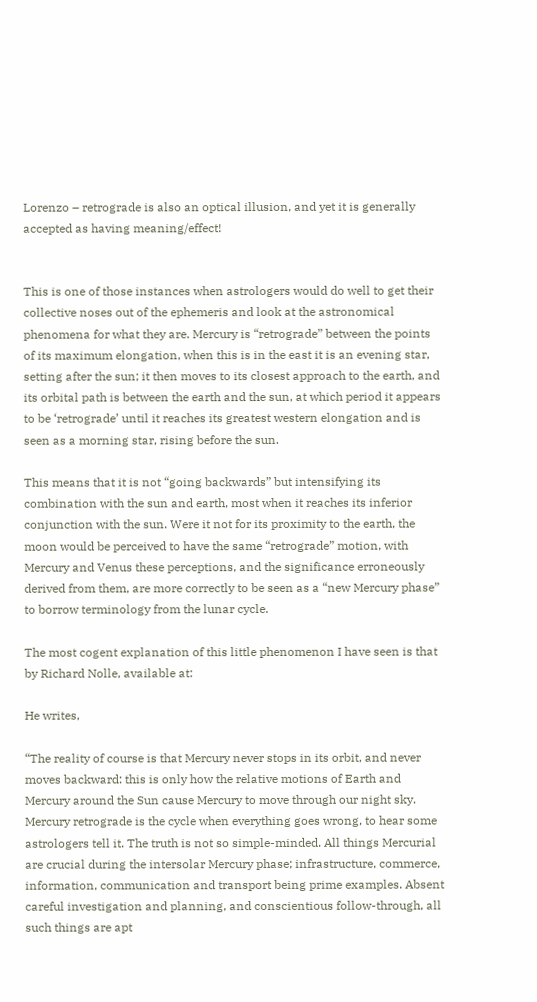Lorenzo – retrograde is also an optical illusion, and yet it is generally accepted as having meaning/effect!


This is one of those instances when astrologers would do well to get their collective noses out of the ephemeris and look at the astronomical phenomena for what they are. Mercury is “retrograde” between the points of its maximum elongation, when this is in the east it is an evening star, setting after the sun; it then moves to its closest approach to the earth, and its orbital path is between the earth and the sun, at which period it appears to be ‘retrograde’ until it reaches its greatest western elongation and is seen as a morning star, rising before the sun.

This means that it is not “going backwards” but intensifying its combination with the sun and earth, most when it reaches its inferior conjunction with the sun. Were it not for its proximity to the earth, the moon would be perceived to have the same “retrograde” motion, with Mercury and Venus these perceptions, and the significance erroneously derived from them, are more correctly to be seen as a “new Mercury phase” to borrow terminology from the lunar cycle.

The most cogent explanation of this little phenomenon I have seen is that by Richard Nolle, available at:

He writes,

“The reality of course is that Mercury never stops in its orbit, and never moves backward: this is only how the relative motions of Earth and Mercury around the Sun cause Mercury to move through our night sky.
Mercury retrograde is the cycle when everything goes wrong, to hear some astrologers tell it. The truth is not so simple-minded. All things Mercurial are crucial during the intersolar Mercury phase; infrastructure, commerce, information, communication and transport being prime examples. Absent careful investigation and planning, and conscientious follow-through, all such things are apt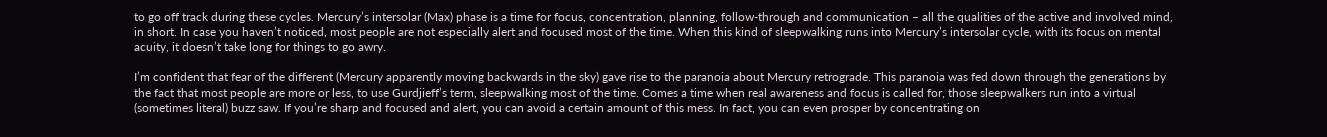to go off track during these cycles. Mercury’s intersolar (Max) phase is a time for focus, concentration, planning, follow-through and communication – all the qualities of the active and involved mind, in short. In case you haven’t noticed, most people are not especially alert and focused most of the time. When this kind of sleepwalking runs into Mercury’s intersolar cycle, with its focus on mental acuity, it doesn’t take long for things to go awry.

I’m confident that fear of the different (Mercury apparently moving backwards in the sky) gave rise to the paranoia about Mercury retrograde. This paranoia was fed down through the generations by the fact that most people are more or less, to use Gurdjieff’s term, sleepwalking most of the time. Comes a time when real awareness and focus is called for, those sleepwalkers run into a virtual (sometimes literal) buzz saw. If you’re sharp and focused and alert, you can avoid a certain amount of this mess. In fact, you can even prosper by concentrating on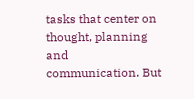tasks that center on thought, planning and communication. But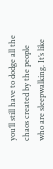you’ll still have to dodge all the chaos created by the people who are sleepwalking. It’s like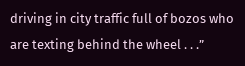driving in city traffic full of bozos who are texting behind the wheel . . .”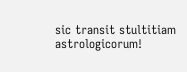sic transit stultitiam astrologicorum!